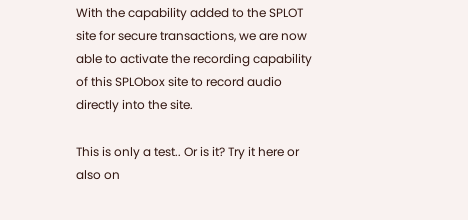With the capability added to the SPLOT site for secure transactions, we are now able to activate the recording capability of this SPLObox site to record audio directly into the site.

This is only a test.. Or is it? Try it here or also on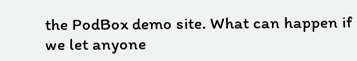the PodBox demo site. What can happen if we let anyone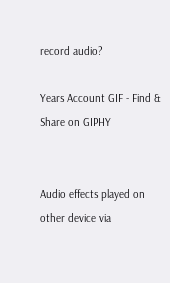record audio?

Years Account GIF - Find & Share on GIPHY


Audio effects played on other device via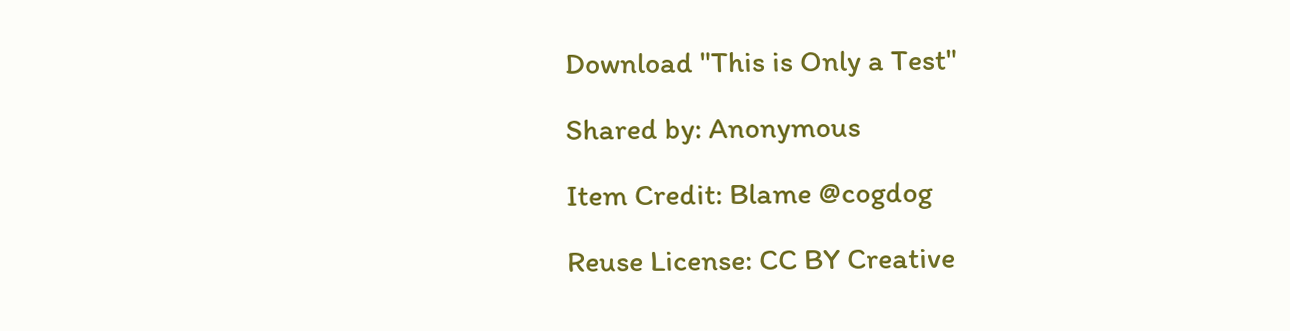Download "This is Only a Test"

Shared by: Anonymous

Item Credit: Blame @cogdog

Reuse License: CC BY Creative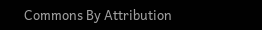Commons By Attribution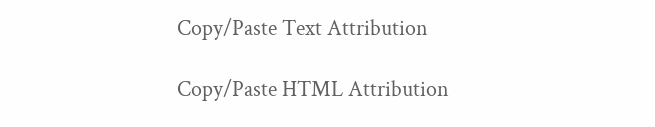Copy/Paste Text Attribution

Copy/Paste HTML Attribution